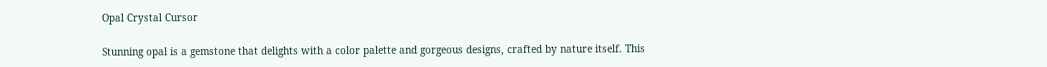Opal Crystal Cursor

Stunning opal is a gemstone that delights with a color palette and gorgeous designs, crafted by nature itself. This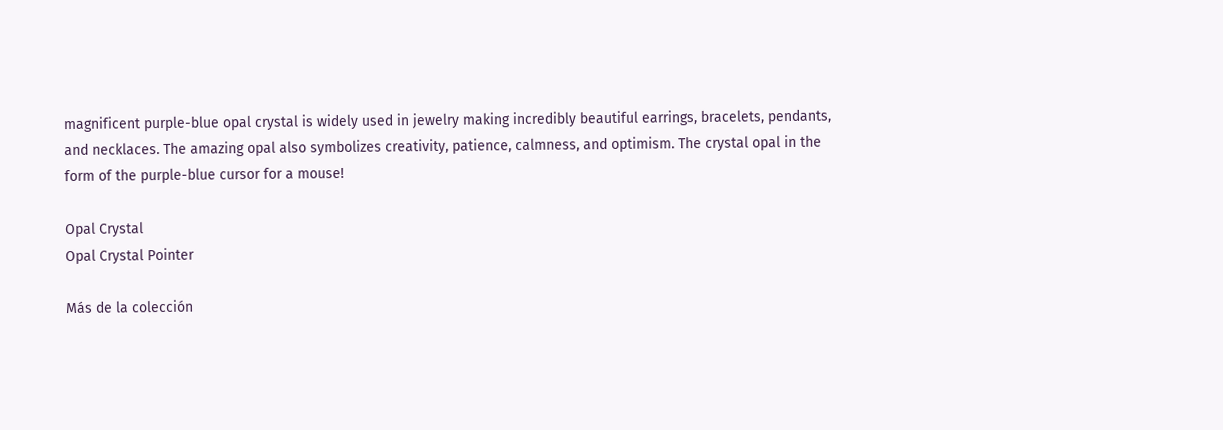magnificent purple-blue opal crystal is widely used in jewelry making incredibly beautiful earrings, bracelets, pendants, and necklaces. The amazing opal also symbolizes creativity, patience, calmness, and optimism. The crystal opal in the form of the purple-blue cursor for a mouse!

Opal Crystal
Opal Crystal Pointer

Más de la colección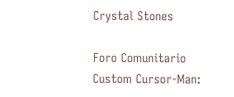Crystal Stones

Foro Comunitario
Custom Cursor-Man: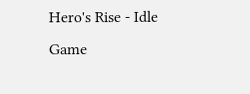Hero's Rise - Idle Game